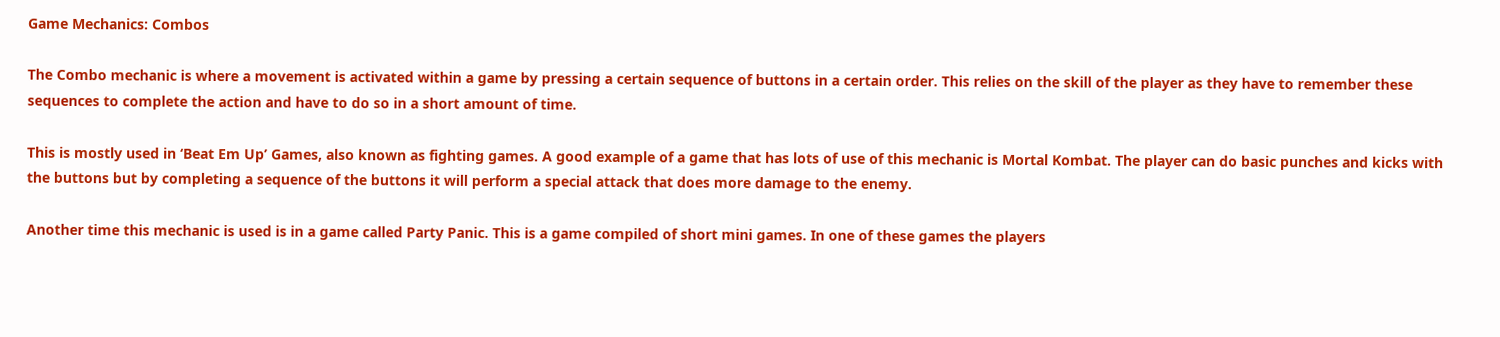Game Mechanics: Combos

The Combo mechanic is where a movement is activated within a game by pressing a certain sequence of buttons in a certain order. This relies on the skill of the player as they have to remember these sequences to complete the action and have to do so in a short amount of time.

This is mostly used in ‘Beat Em Up’ Games, also known as fighting games. A good example of a game that has lots of use of this mechanic is Mortal Kombat. The player can do basic punches and kicks with the buttons but by completing a sequence of the buttons it will perform a special attack that does more damage to the enemy.

Another time this mechanic is used is in a game called Party Panic. This is a game compiled of short mini games. In one of these games the players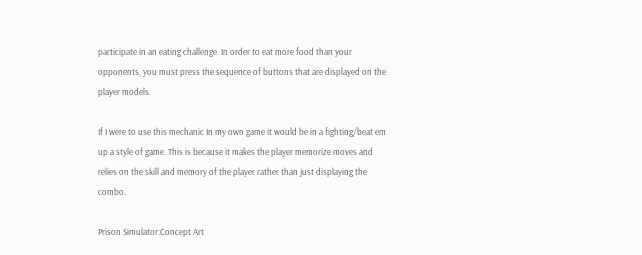participate in an eating challenge. In order to eat more food than your opponents, you must press the sequence of buttons that are displayed on the player models.

If I were to use this mechanic In my own game it would be in a fighting/beat em up a style of game. This is because it makes the player memorize moves and relies on the skill and memory of the player rather than just displaying the combo.

Prison Simulator:Concept Art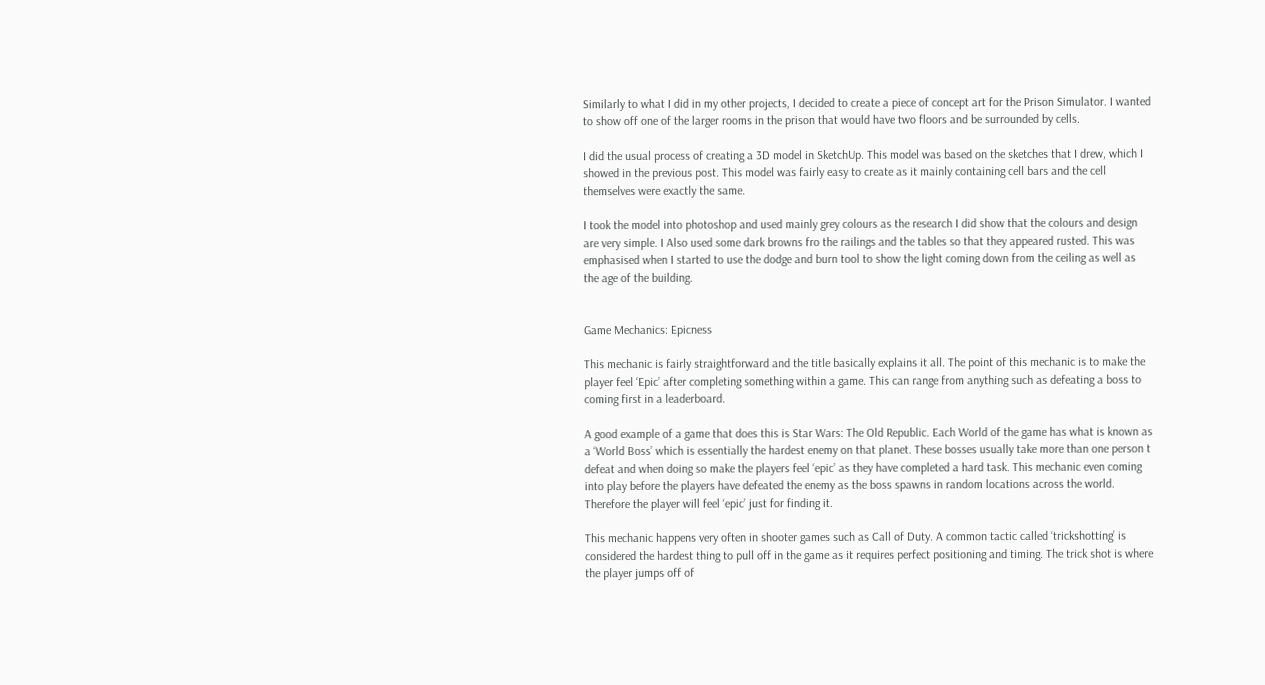Similarly to what I did in my other projects, I decided to create a piece of concept art for the Prison Simulator. I wanted to show off one of the larger rooms in the prison that would have two floors and be surrounded by cells.

I did the usual process of creating a 3D model in SketchUp. This model was based on the sketches that I drew, which I showed in the previous post. This model was fairly easy to create as it mainly containing cell bars and the cell themselves were exactly the same.

I took the model into photoshop and used mainly grey colours as the research I did show that the colours and design are very simple. I Also used some dark browns fro the railings and the tables so that they appeared rusted. This was emphasised when I started to use the dodge and burn tool to show the light coming down from the ceiling as well as the age of the building.


Game Mechanics: Epicness

This mechanic is fairly straightforward and the title basically explains it all. The point of this mechanic is to make the player feel ‘Epic’ after completing something within a game. This can range from anything such as defeating a boss to coming first in a leaderboard.

A good example of a game that does this is Star Wars: The Old Republic. Each World of the game has what is known as a ‘World Boss’ which is essentially the hardest enemy on that planet. These bosses usually take more than one person t defeat and when doing so make the players feel ‘epic’ as they have completed a hard task. This mechanic even coming into play before the players have defeated the enemy as the boss spawns in random locations across the world. Therefore the player will feel ‘epic’ just for finding it.

This mechanic happens very often in shooter games such as Call of Duty. A common tactic called ‘trickshotting’ is considered the hardest thing to pull off in the game as it requires perfect positioning and timing. The trick shot is where the player jumps off of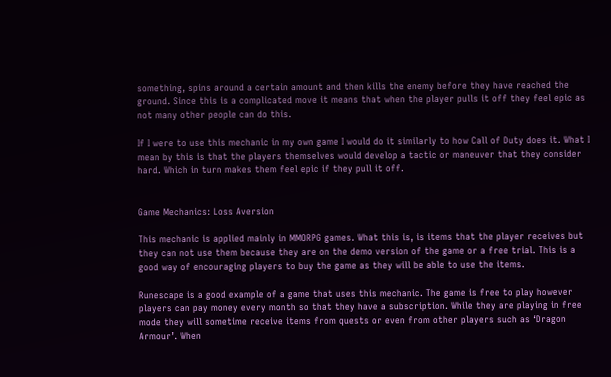something, spins around a certain amount and then kills the enemy before they have reached the ground. Since this is a complicated move it means that when the player pulls it off they feel epic as not many other people can do this.

If I were to use this mechanic in my own game I would do it similarly to how Call of Duty does it. What I mean by this is that the players themselves would develop a tactic or maneuver that they consider hard. Which in turn makes them feel epic if they pull it off.


Game Mechanics: Loss Aversion

This mechanic is applied mainly in MMORPG games. What this is, is items that the player receives but they can not use them because they are on the demo version of the game or a free trial. This is a good way of encouraging players to buy the game as they will be able to use the items.

Runescape is a good example of a game that uses this mechanic. The game is free to play however players can pay money every month so that they have a subscription. While they are playing in free mode they will sometime receive items from quests or even from other players such as ‘Dragon Armour’. When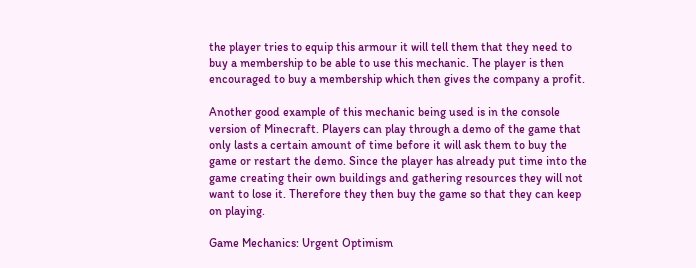the player tries to equip this armour it will tell them that they need to buy a membership to be able to use this mechanic. The player is then encouraged to buy a membership which then gives the company a profit.

Another good example of this mechanic being used is in the console version of Minecraft. Players can play through a demo of the game that only lasts a certain amount of time before it will ask them to buy the game or restart the demo. Since the player has already put time into the game creating their own buildings and gathering resources they will not want to lose it. Therefore they then buy the game so that they can keep on playing.

Game Mechanics: Urgent Optimism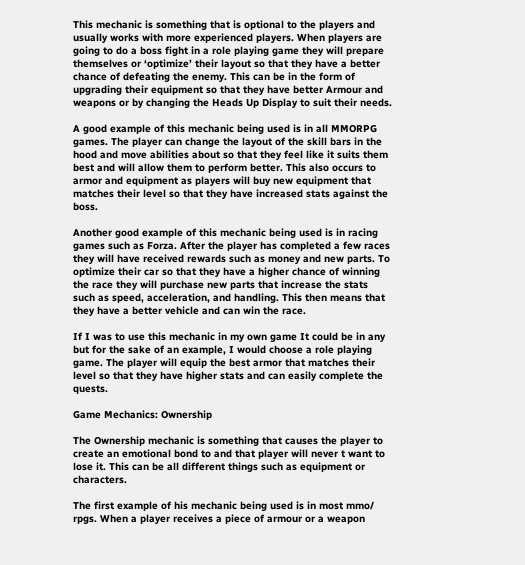This mechanic is something that is optional to the players and usually works with more experienced players. When players are going to do a boss fight in a role playing game they will prepare themselves or ‘optimize’ their layout so that they have a better chance of defeating the enemy. This can be in the form of upgrading their equipment so that they have better Armour and weapons or by changing the Heads Up Display to suit their needs.

A good example of this mechanic being used is in all MMORPG games. The player can change the layout of the skill bars in the hood and move abilities about so that they feel like it suits them best and will allow them to perform better. This also occurs to armor and equipment as players will buy new equipment that matches their level so that they have increased stats against the boss.

Another good example of this mechanic being used is in racing games such as Forza. After the player has completed a few races they will have received rewards such as money and new parts. To optimize their car so that they have a higher chance of winning the race they will purchase new parts that increase the stats such as speed, acceleration, and handling. This then means that they have a better vehicle and can win the race.

If I was to use this mechanic in my own game It could be in any but for the sake of an example, I would choose a role playing game. The player will equip the best armor that matches their level so that they have higher stats and can easily complete the quests.

Game Mechanics: Ownership

The Ownership mechanic is something that causes the player to create an emotional bond to and that player will never t want to lose it. This can be all different things such as equipment or characters.

The first example of his mechanic being used is in most mmo/ rpgs. When a player receives a piece of armour or a weapon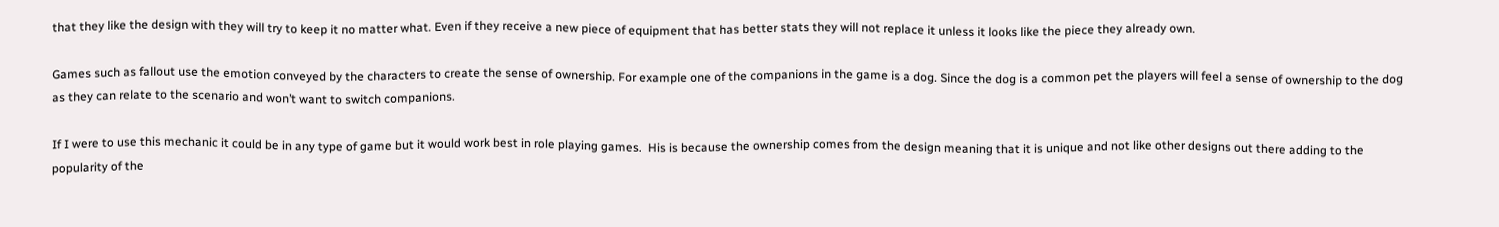that they like the design with they will try to keep it no matter what. Even if they receive a new piece of equipment that has better stats they will not replace it unless it looks like the piece they already own.

Games such as fallout use the emotion conveyed by the characters to create the sense of ownership. For example one of the companions in the game is a dog. Since the dog is a common pet the players will feel a sense of ownership to the dog as they can relate to the scenario and won’t want to switch companions.

If I were to use this mechanic it could be in any type of game but it would work best in role playing games.  His is because the ownership comes from the design meaning that it is unique and not like other designs out there adding to the popularity of the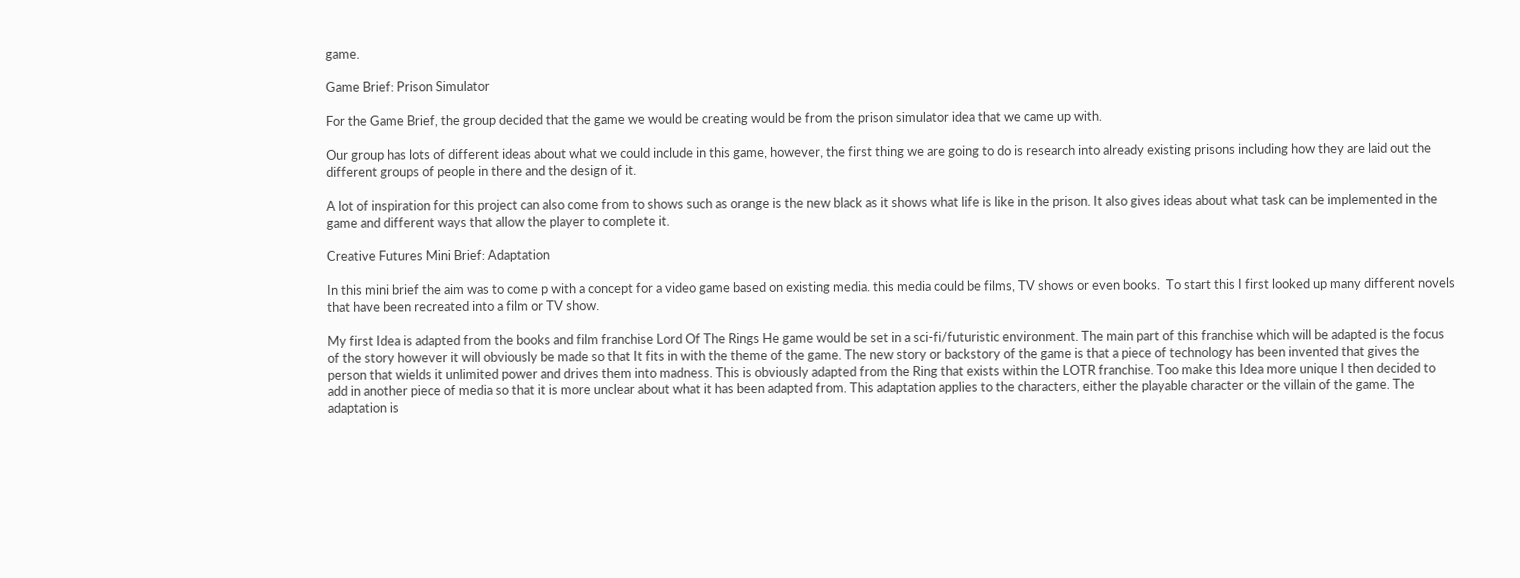game.

Game Brief: Prison Simulator

For the Game Brief, the group decided that the game we would be creating would be from the prison simulator idea that we came up with.

Our group has lots of different ideas about what we could include in this game, however, the first thing we are going to do is research into already existing prisons including how they are laid out the different groups of people in there and the design of it.

A lot of inspiration for this project can also come from to shows such as orange is the new black as it shows what life is like in the prison. It also gives ideas about what task can be implemented in the game and different ways that allow the player to complete it.

Creative Futures Mini Brief: Adaptation

In this mini brief the aim was to come p with a concept for a video game based on existing media. this media could be films, TV shows or even books.  To start this I first looked up many different novels that have been recreated into a film or TV show.

My first Idea is adapted from the books and film franchise Lord Of The Rings He game would be set in a sci-fi/futuristic environment. The main part of this franchise which will be adapted is the focus of the story however it will obviously be made so that It fits in with the theme of the game. The new story or backstory of the game is that a piece of technology has been invented that gives the person that wields it unlimited power and drives them into madness. This is obviously adapted from the Ring that exists within the LOTR franchise. Too make this Idea more unique I then decided to add in another piece of media so that it is more unclear about what it has been adapted from. This adaptation applies to the characters, either the playable character or the villain of the game. The adaptation is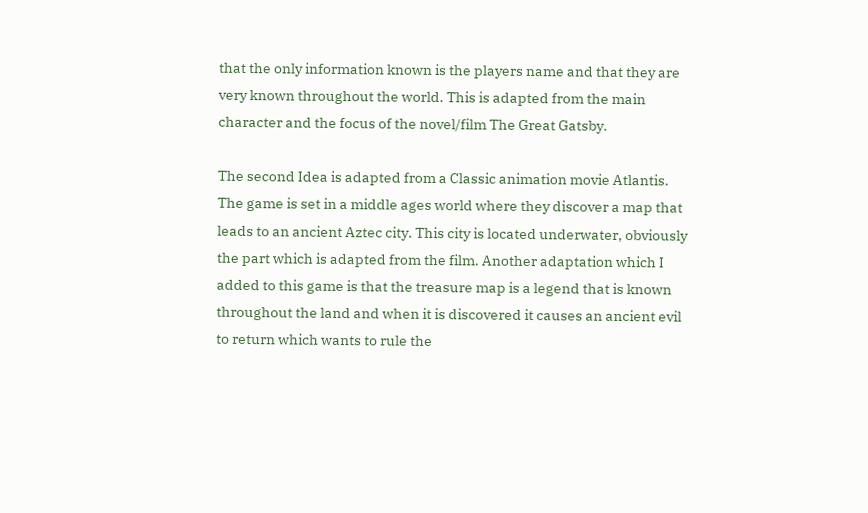that the only information known is the players name and that they are very known throughout the world. This is adapted from the main character and the focus of the novel/film The Great Gatsby.

The second Idea is adapted from a Classic animation movie Atlantis. The game is set in a middle ages world where they discover a map that leads to an ancient Aztec city. This city is located underwater, obviously the part which is adapted from the film. Another adaptation which I added to this game is that the treasure map is a legend that is known throughout the land and when it is discovered it causes an ancient evil to return which wants to rule the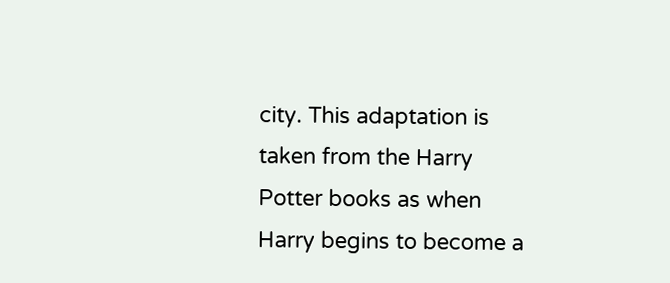city. This adaptation is taken from the Harry Potter books as when Harry begins to become a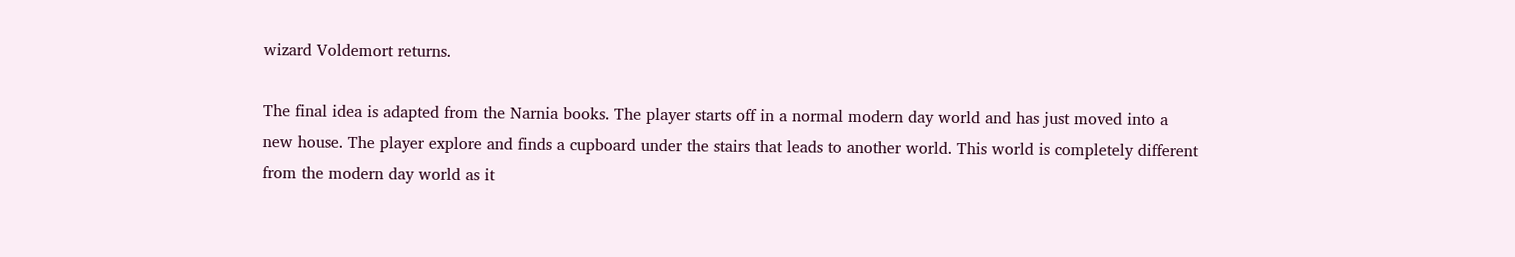wizard Voldemort returns.

The final idea is adapted from the Narnia books. The player starts off in a normal modern day world and has just moved into a new house. The player explore and finds a cupboard under the stairs that leads to another world. This world is completely different from the modern day world as it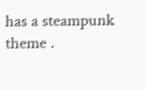has a steampunk theme .